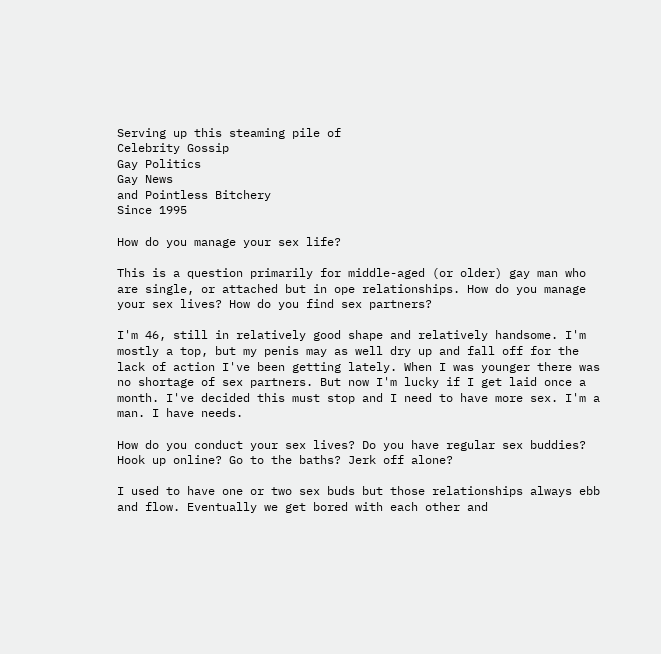Serving up this steaming pile of
Celebrity Gossip
Gay Politics
Gay News
and Pointless Bitchery
Since 1995

How do you manage your sex life?

This is a question primarily for middle-aged (or older) gay man who are single, or attached but in ope relationships. How do you manage your sex lives? How do you find sex partners?

I'm 46, still in relatively good shape and relatively handsome. I'm mostly a top, but my penis may as well dry up and fall off for the lack of action I've been getting lately. When I was younger there was no shortage of sex partners. But now I'm lucky if I get laid once a month. I've decided this must stop and I need to have more sex. I'm a man. I have needs.

How do you conduct your sex lives? Do you have regular sex buddies? Hook up online? Go to the baths? Jerk off alone?

I used to have one or two sex buds but those relationships always ebb and flow. Eventually we get bored with each other and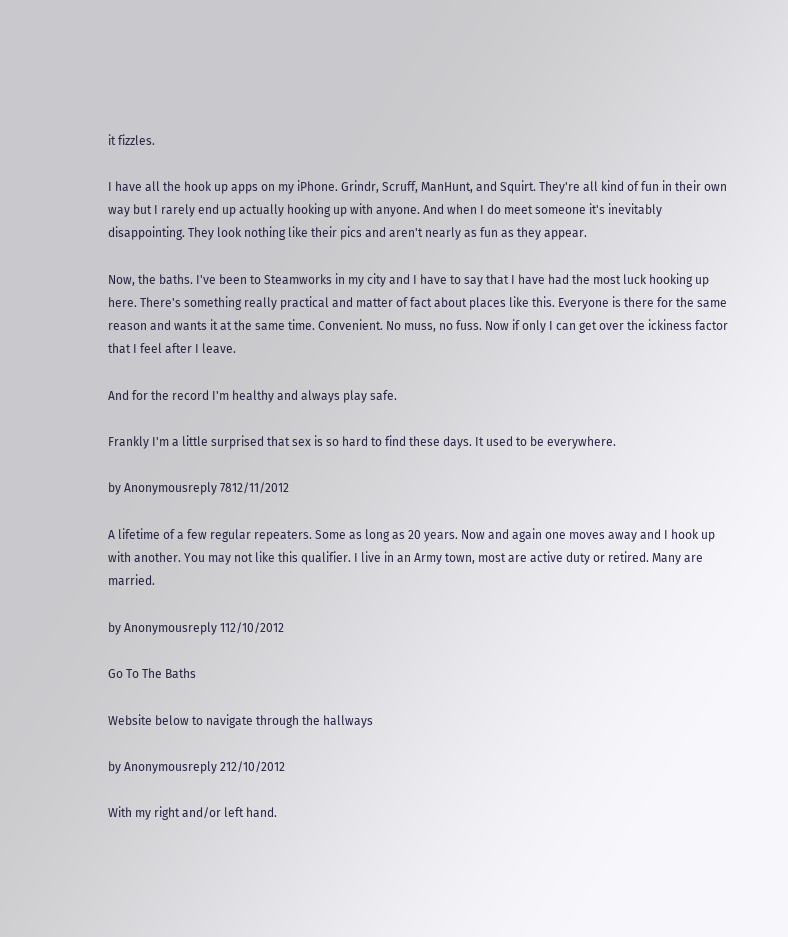it fizzles.

I have all the hook up apps on my iPhone. Grindr, Scruff, ManHunt, and Squirt. They're all kind of fun in their own way but I rarely end up actually hooking up with anyone. And when I do meet someone it's inevitably disappointing. They look nothing like their pics and aren't nearly as fun as they appear.

Now, the baths. I've been to Steamworks in my city and I have to say that I have had the most luck hooking up here. There's something really practical and matter of fact about places like this. Everyone is there for the same reason and wants it at the same time. Convenient. No muss, no fuss. Now if only I can get over the ickiness factor that I feel after I leave.

And for the record I'm healthy and always play safe.

Frankly I'm a little surprised that sex is so hard to find these days. It used to be everywhere.

by Anonymousreply 7812/11/2012

A lifetime of a few regular repeaters. Some as long as 20 years. Now and again one moves away and I hook up with another. You may not like this qualifier. I live in an Army town, most are active duty or retired. Many are married.

by Anonymousreply 112/10/2012

Go To The Baths

Website below to navigate through the hallways

by Anonymousreply 212/10/2012

With my right and/or left hand.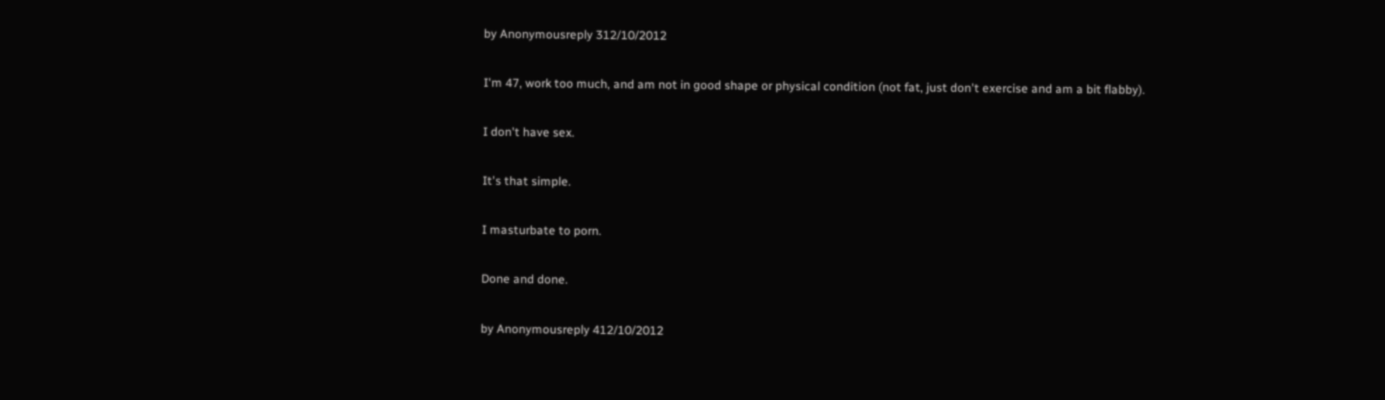by Anonymousreply 312/10/2012

I'm 47, work too much, and am not in good shape or physical condition (not fat, just don't exercise and am a bit flabby).

I don't have sex.

It's that simple.

I masturbate to porn.

Done and done.

by Anonymousreply 412/10/2012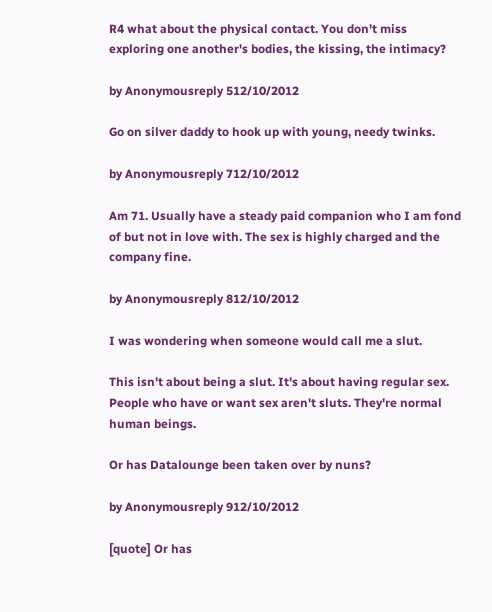R4 what about the physical contact. You don't miss exploring one another's bodies, the kissing, the intimacy?

by Anonymousreply 512/10/2012

Go on silver daddy to hook up with young, needy twinks.

by Anonymousreply 712/10/2012

Am 71. Usually have a steady paid companion who I am fond of but not in love with. The sex is highly charged and the company fine.

by Anonymousreply 812/10/2012

I was wondering when someone would call me a slut.

This isn't about being a slut. It's about having regular sex. People who have or want sex aren't sluts. They're normal human beings.

Or has Datalounge been taken over by nuns?

by Anonymousreply 912/10/2012

[quote] Or has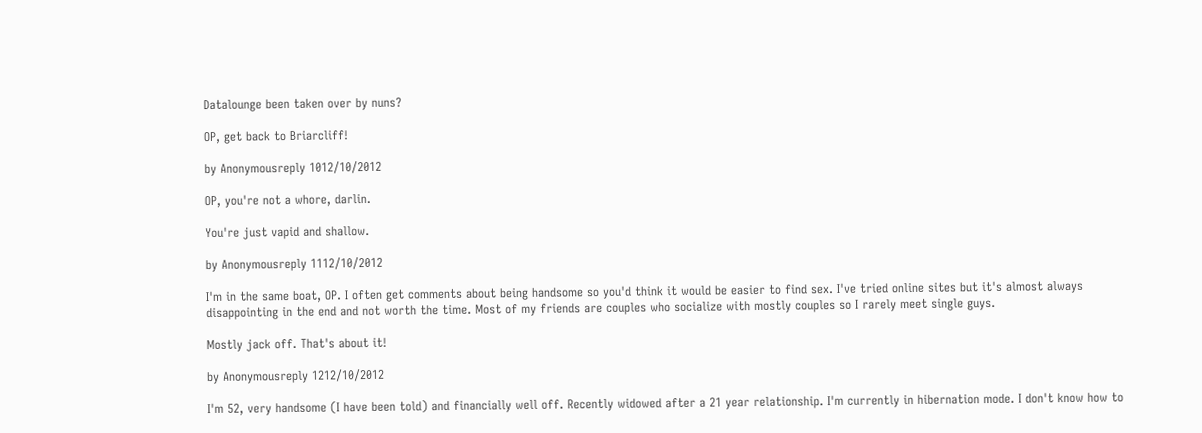Datalounge been taken over by nuns?

OP, get back to Briarcliff!

by Anonymousreply 1012/10/2012

OP, you're not a whore, darlin.

You're just vapid and shallow.

by Anonymousreply 1112/10/2012

I'm in the same boat, OP. I often get comments about being handsome so you'd think it would be easier to find sex. I've tried online sites but it's almost always disappointing in the end and not worth the time. Most of my friends are couples who socialize with mostly couples so I rarely meet single guys.

Mostly jack off. That's about it!

by Anonymousreply 1212/10/2012

I'm 52, very handsome (I have been told) and financially well off. Recently widowed after a 21 year relationship. I'm currently in hibernation mode. I don't know how to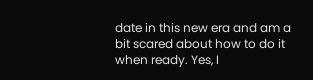date in this new era and am a bit scared about how to do it when ready. Yes, I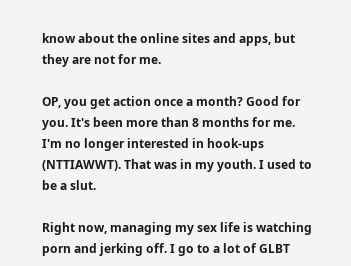know about the online sites and apps, but they are not for me.

OP, you get action once a month? Good for you. It's been more than 8 months for me. I'm no longer interested in hook-ups (NTTIAWWT). That was in my youth. I used to be a slut.

Right now, managing my sex life is watching porn and jerking off. I go to a lot of GLBT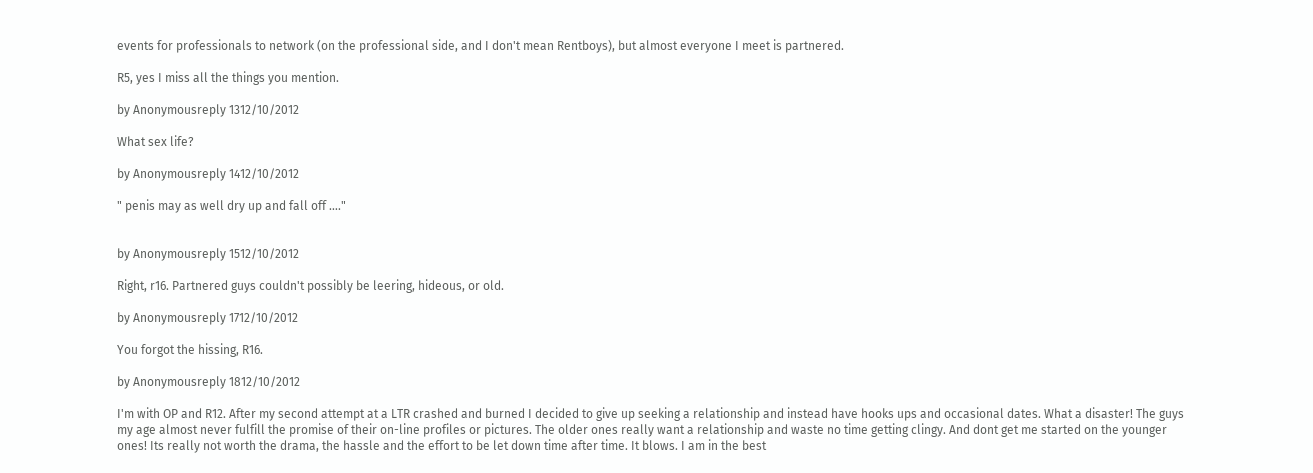events for professionals to network (on the professional side, and I don't mean Rentboys), but almost everyone I meet is partnered.

R5, yes I miss all the things you mention.

by Anonymousreply 1312/10/2012

What sex life?

by Anonymousreply 1412/10/2012

" penis may as well dry up and fall off …."


by Anonymousreply 1512/10/2012

Right, r16. Partnered guys couldn't possibly be leering, hideous, or old.

by Anonymousreply 1712/10/2012

You forgot the hissing, R16.

by Anonymousreply 1812/10/2012

I'm with OP and R12. After my second attempt at a LTR crashed and burned I decided to give up seeking a relationship and instead have hooks ups and occasional dates. What a disaster! The guys my age almost never fulfill the promise of their on-line profiles or pictures. The older ones really want a relationship and waste no time getting clingy. And dont get me started on the younger ones! Its really not worth the drama, the hassle and the effort to be let down time after time. It blows. I am in the best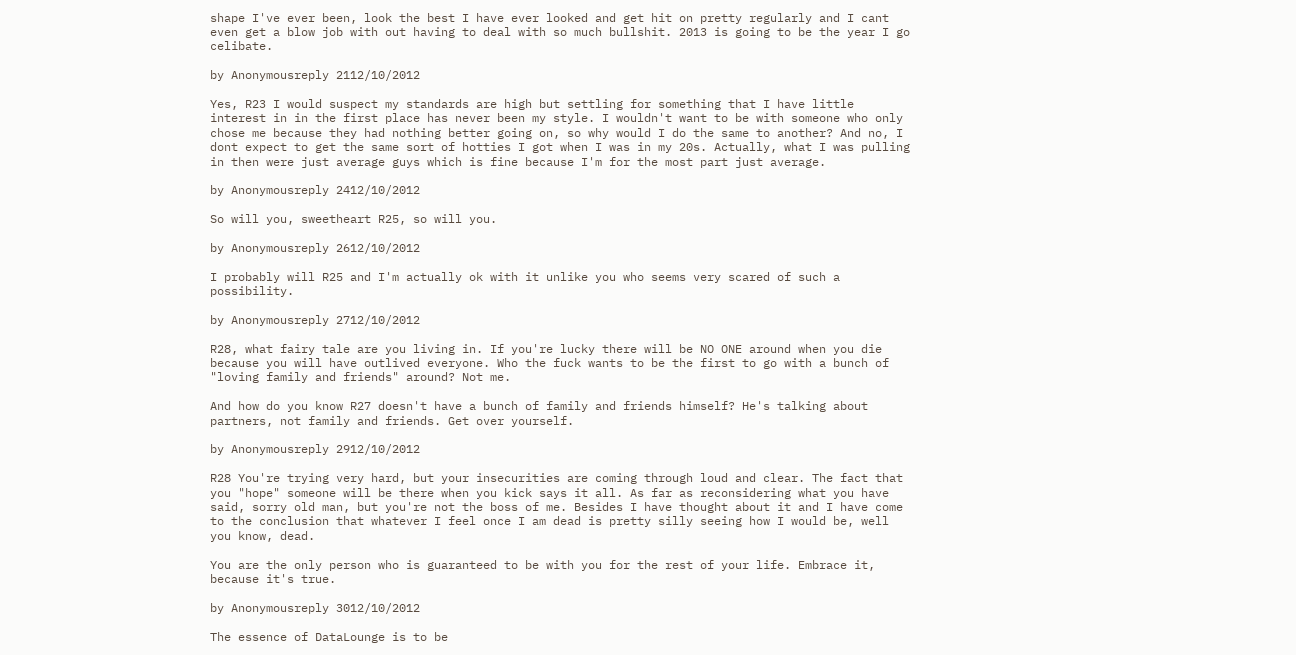shape I've ever been, look the best I have ever looked and get hit on pretty regularly and I cant even get a blow job with out having to deal with so much bullshit. 2013 is going to be the year I go celibate.

by Anonymousreply 2112/10/2012

Yes, R23 I would suspect my standards are high but settling for something that I have little interest in in the first place has never been my style. I wouldn't want to be with someone who only chose me because they had nothing better going on, so why would I do the same to another? And no, I dont expect to get the same sort of hotties I got when I was in my 20s. Actually, what I was pulling in then were just average guys which is fine because I'm for the most part just average.

by Anonymousreply 2412/10/2012

So will you, sweetheart R25, so will you.

by Anonymousreply 2612/10/2012

I probably will R25 and I'm actually ok with it unlike you who seems very scared of such a possibility.

by Anonymousreply 2712/10/2012

R28, what fairy tale are you living in. If you're lucky there will be NO ONE around when you die because you will have outlived everyone. Who the fuck wants to be the first to go with a bunch of "loving family and friends" around? Not me.

And how do you know R27 doesn't have a bunch of family and friends himself? He's talking about partners, not family and friends. Get over yourself.

by Anonymousreply 2912/10/2012

R28 You're trying very hard, but your insecurities are coming through loud and clear. The fact that you "hope" someone will be there when you kick says it all. As far as reconsidering what you have said, sorry old man, but you're not the boss of me. Besides I have thought about it and I have come to the conclusion that whatever I feel once I am dead is pretty silly seeing how I would be, well you know, dead.

You are the only person who is guaranteed to be with you for the rest of your life. Embrace it, because it's true.

by Anonymousreply 3012/10/2012

The essence of DataLounge is to be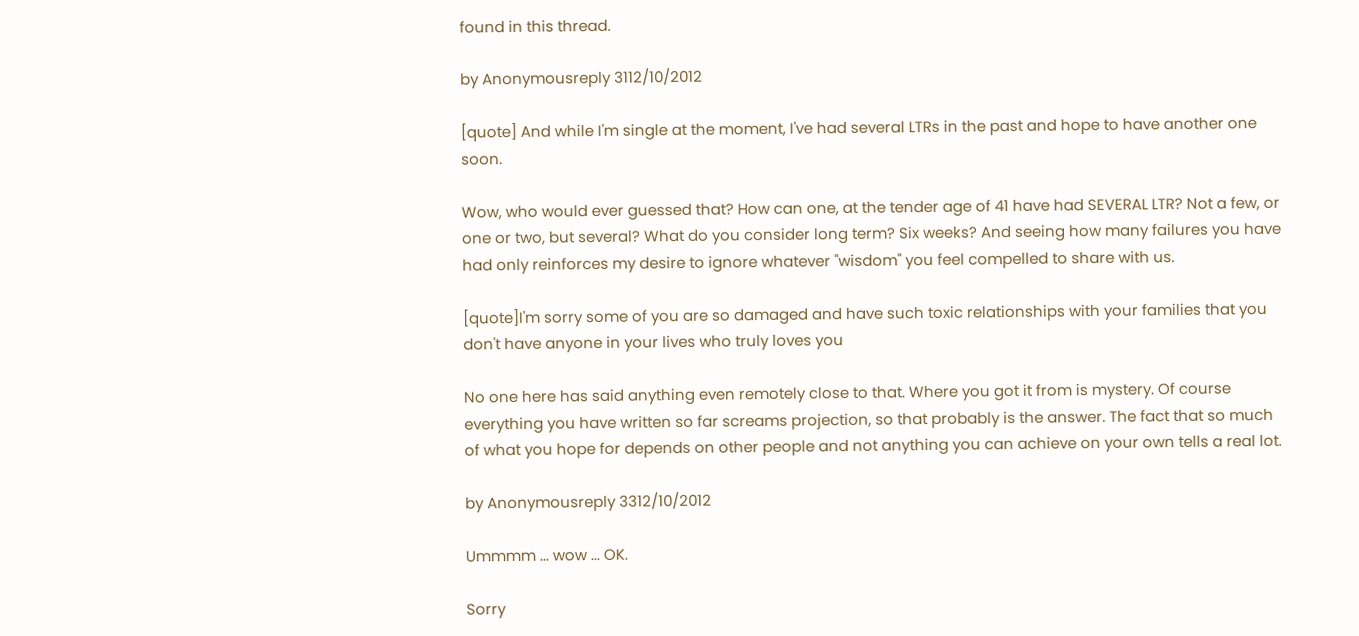found in this thread.

by Anonymousreply 3112/10/2012

[quote] And while I'm single at the moment, I've had several LTRs in the past and hope to have another one soon.

Wow, who would ever guessed that? How can one, at the tender age of 41 have had SEVERAL LTR? Not a few, or one or two, but several? What do you consider long term? Six weeks? And seeing how many failures you have had only reinforces my desire to ignore whatever "wisdom" you feel compelled to share with us.

[quote]I'm sorry some of you are so damaged and have such toxic relationships with your families that you don't have anyone in your lives who truly loves you

No one here has said anything even remotely close to that. Where you got it from is mystery. Of course everything you have written so far screams projection, so that probably is the answer. The fact that so much of what you hope for depends on other people and not anything you can achieve on your own tells a real lot.

by Anonymousreply 3312/10/2012

Ummmm ... wow ... OK.

Sorry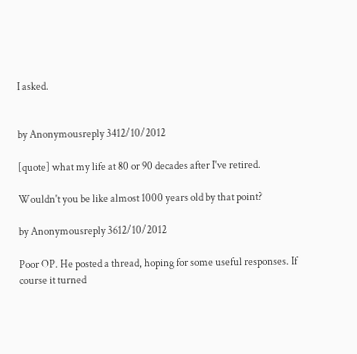I asked.


by Anonymousreply 3412/10/2012

[quote] what my life at 80 or 90 decades after I've retired.

Wouldn't you be like almost 1000 years old by that point?

by Anonymousreply 3612/10/2012

Poor OP. He posted a thread, hoping for some useful responses. If course it turned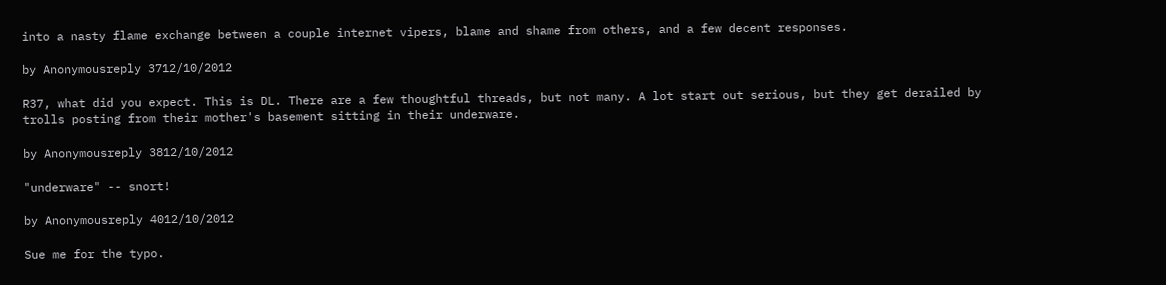into a nasty flame exchange between a couple internet vipers, blame and shame from others, and a few decent responses.

by Anonymousreply 3712/10/2012

R37, what did you expect. This is DL. There are a few thoughtful threads, but not many. A lot start out serious, but they get derailed by trolls posting from their mother's basement sitting in their underware.

by Anonymousreply 3812/10/2012

"underware" -- snort!

by Anonymousreply 4012/10/2012

Sue me for the typo.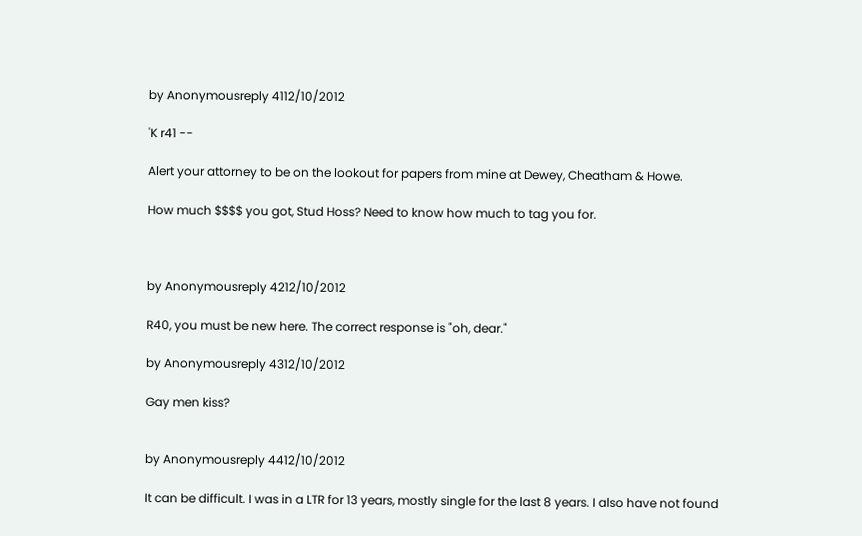by Anonymousreply 4112/10/2012

'K r41 --

Alert your attorney to be on the lookout for papers from mine at Dewey, Cheatham & Howe.

How much $$$$ you got, Stud Hoss? Need to know how much to tag you for.



by Anonymousreply 4212/10/2012

R40, you must be new here. The correct response is "oh, dear."

by Anonymousreply 4312/10/2012

Gay men kiss?


by Anonymousreply 4412/10/2012

It can be difficult. I was in a LTR for 13 years, mostly single for the last 8 years. I also have not found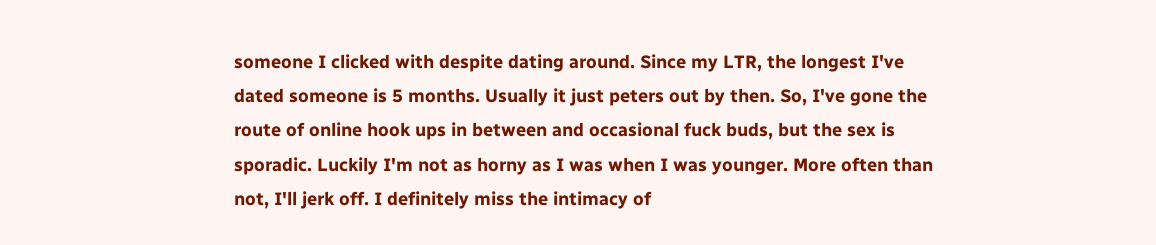someone I clicked with despite dating around. Since my LTR, the longest I've dated someone is 5 months. Usually it just peters out by then. So, I've gone the route of online hook ups in between and occasional fuck buds, but the sex is sporadic. Luckily I'm not as horny as I was when I was younger. More often than not, I'll jerk off. I definitely miss the intimacy of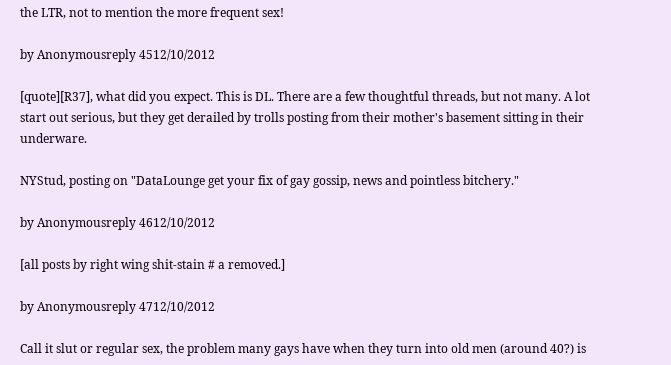the LTR, not to mention the more frequent sex!

by Anonymousreply 4512/10/2012

[quote][R37], what did you expect. This is DL. There are a few thoughtful threads, but not many. A lot start out serious, but they get derailed by trolls posting from their mother's basement sitting in their underware.

NYStud, posting on "DataLounge get your fix of gay gossip, news and pointless bitchery."

by Anonymousreply 4612/10/2012

[all posts by right wing shit-stain # a removed.]

by Anonymousreply 4712/10/2012

Call it slut or regular sex, the problem many gays have when they turn into old men (around 40?) is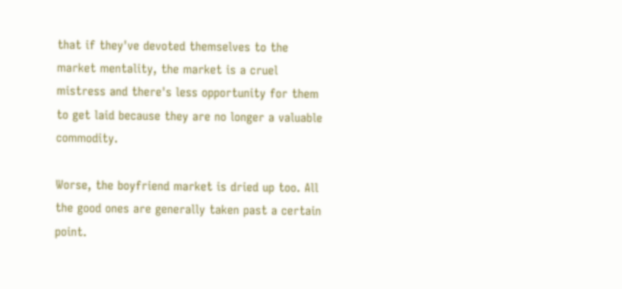that if they've devoted themselves to the market mentality, the market is a cruel mistress and there's less opportunity for them to get laid because they are no longer a valuable commodity.

Worse, the boyfriend market is dried up too. All the good ones are generally taken past a certain point.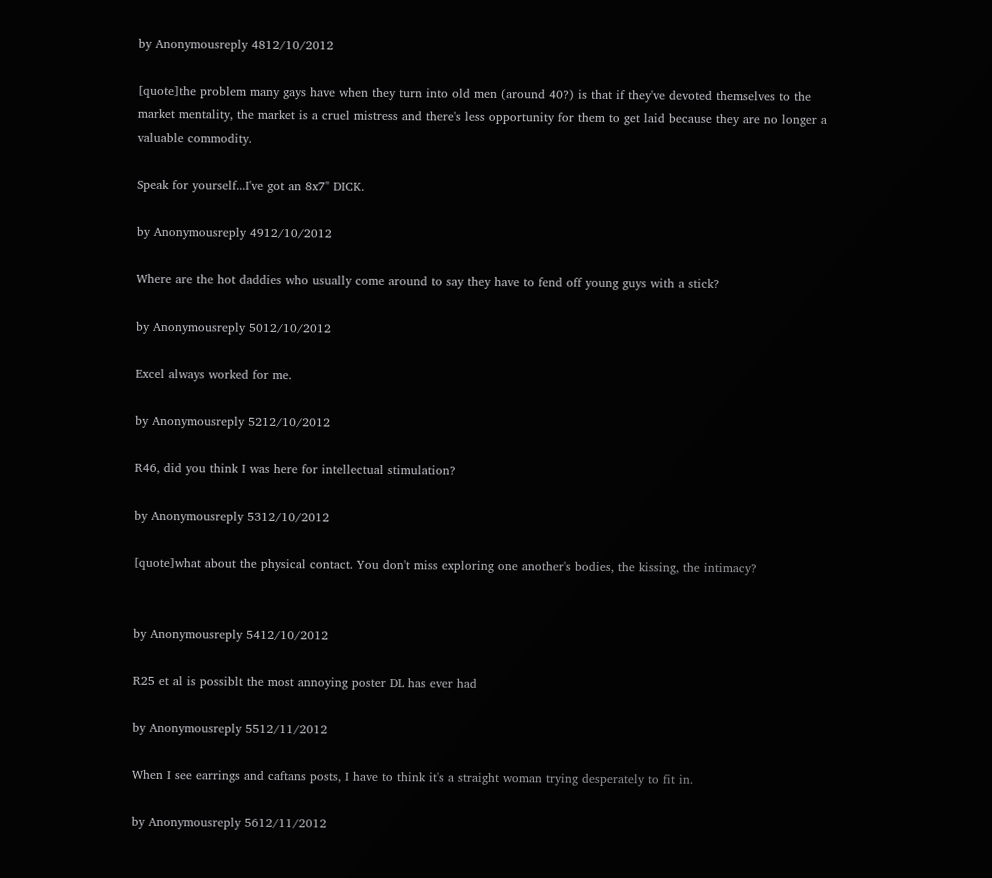by Anonymousreply 4812/10/2012

[quote]the problem many gays have when they turn into old men (around 40?) is that if they've devoted themselves to the market mentality, the market is a cruel mistress and there's less opportunity for them to get laid because they are no longer a valuable commodity.

Speak for yourself...I've got an 8x7" DICK.

by Anonymousreply 4912/10/2012

Where are the hot daddies who usually come around to say they have to fend off young guys with a stick?

by Anonymousreply 5012/10/2012

Excel always worked for me.

by Anonymousreply 5212/10/2012

R46, did you think I was here for intellectual stimulation?

by Anonymousreply 5312/10/2012

[quote]what about the physical contact. You don't miss exploring one another's bodies, the kissing, the intimacy?


by Anonymousreply 5412/10/2012

R25 et al is possiblt the most annoying poster DL has ever had

by Anonymousreply 5512/11/2012

When I see earrings and caftans posts, I have to think it's a straight woman trying desperately to fit in.

by Anonymousreply 5612/11/2012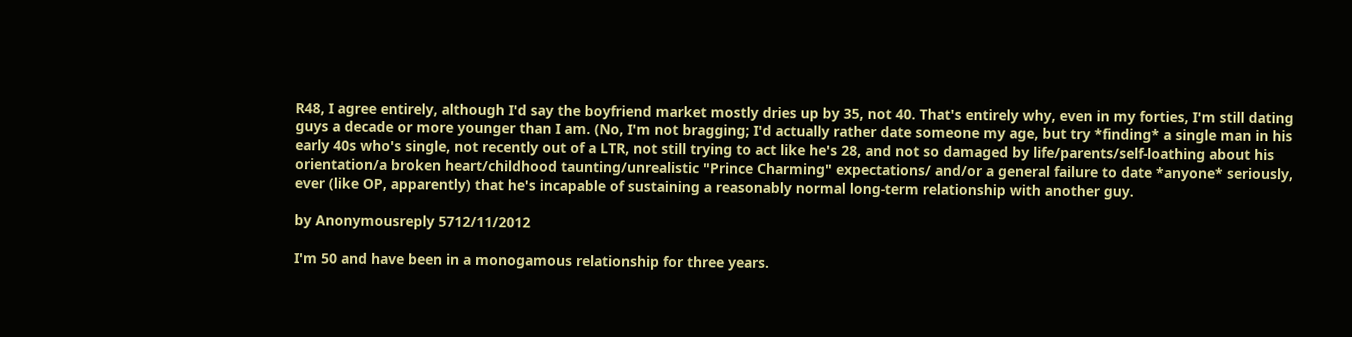R48, I agree entirely, although I'd say the boyfriend market mostly dries up by 35, not 40. That's entirely why, even in my forties, I'm still dating guys a decade or more younger than I am. (No, I'm not bragging; I'd actually rather date someone my age, but try *finding* a single man in his early 40s who's single, not recently out of a LTR, not still trying to act like he's 28, and not so damaged by life/parents/self-loathing about his orientation/a broken heart/childhood taunting/unrealistic "Prince Charming" expectations/ and/or a general failure to date *anyone* seriously, ever (like OP, apparently) that he's incapable of sustaining a reasonably normal long-term relationship with another guy.

by Anonymousreply 5712/11/2012

I'm 50 and have been in a monogamous relationship for three years.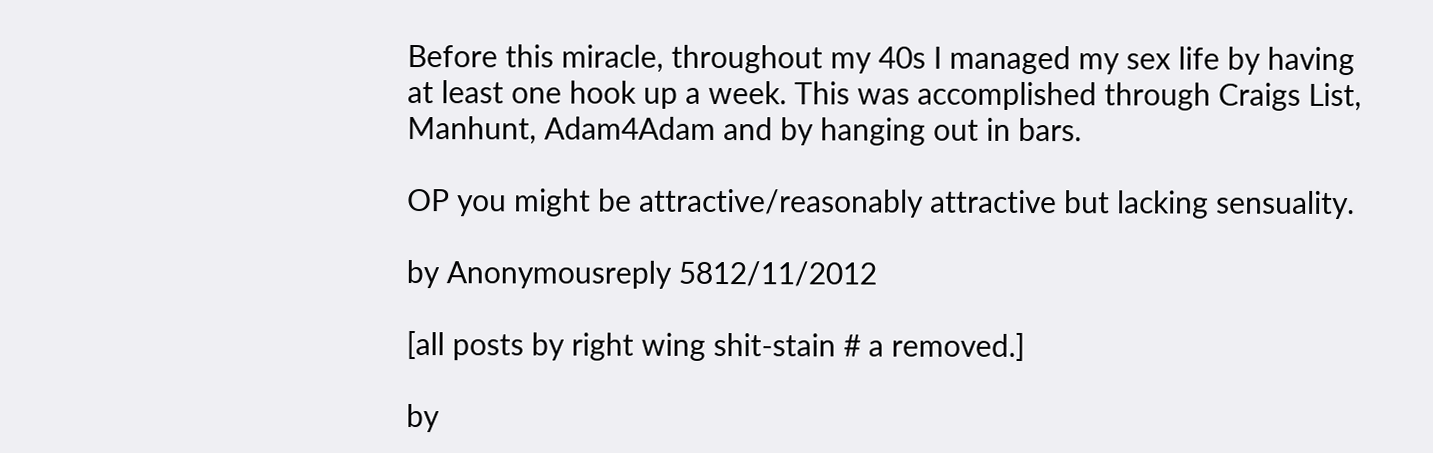Before this miracle, throughout my 40s I managed my sex life by having at least one hook up a week. This was accomplished through Craigs List, Manhunt, Adam4Adam and by hanging out in bars.

OP you might be attractive/reasonably attractive but lacking sensuality.

by Anonymousreply 5812/11/2012

[all posts by right wing shit-stain # a removed.]

by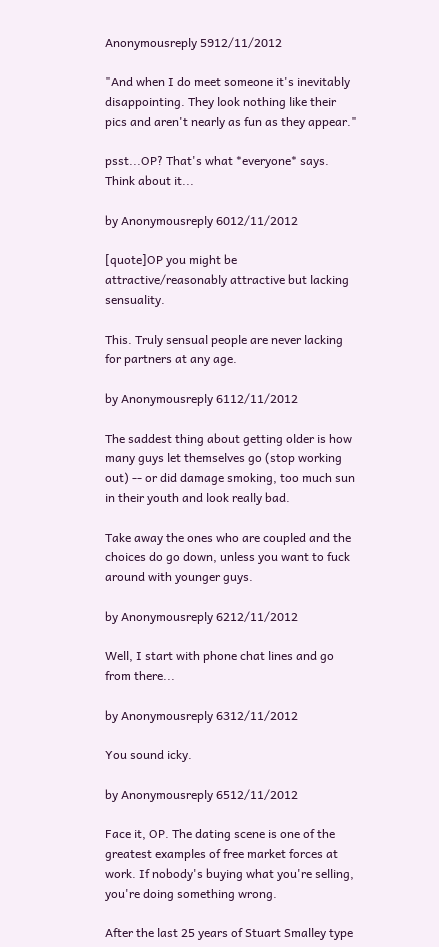Anonymousreply 5912/11/2012

"And when I do meet someone it's inevitably disappointing. They look nothing like their pics and aren't nearly as fun as they appear."

psst...OP? That's what *everyone* says. Think about it...

by Anonymousreply 6012/11/2012

[quote]OP you might be attractive/reasonably attractive but lacking sensuality.

This. Truly sensual people are never lacking for partners at any age.

by Anonymousreply 6112/11/2012

The saddest thing about getting older is how many guys let themselves go (stop working out) -- or did damage smoking, too much sun in their youth and look really bad.

Take away the ones who are coupled and the choices do go down, unless you want to fuck around with younger guys.

by Anonymousreply 6212/11/2012

Well, I start with phone chat lines and go from there...

by Anonymousreply 6312/11/2012

You sound icky.

by Anonymousreply 6512/11/2012

Face it, OP. The dating scene is one of the greatest examples of free market forces at work. If nobody's buying what you're selling, you're doing something wrong.

After the last 25 years of Stuart Smalley type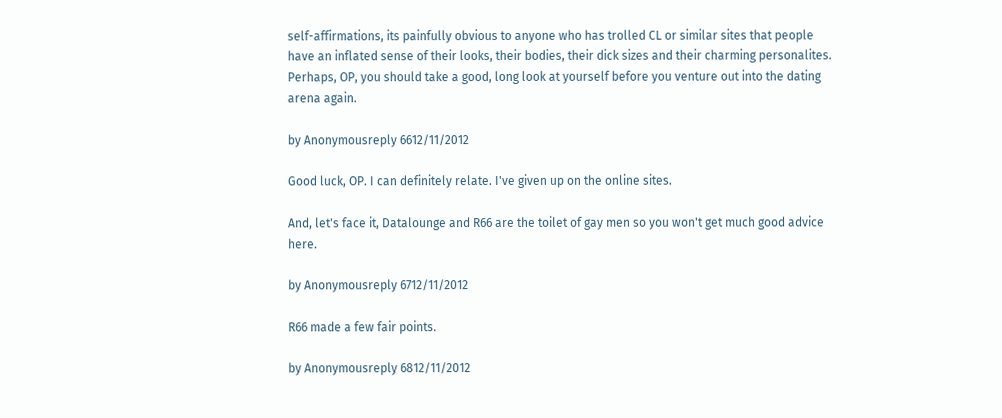self-affirmations, its painfully obvious to anyone who has trolled CL or similar sites that people have an inflated sense of their looks, their bodies, their dick sizes and their charming personalites. Perhaps, OP, you should take a good, long look at yourself before you venture out into the dating arena again.

by Anonymousreply 6612/11/2012

Good luck, OP. I can definitely relate. I've given up on the online sites.

And, let's face it, Datalounge and R66 are the toilet of gay men so you won't get much good advice here.

by Anonymousreply 6712/11/2012

R66 made a few fair points.

by Anonymousreply 6812/11/2012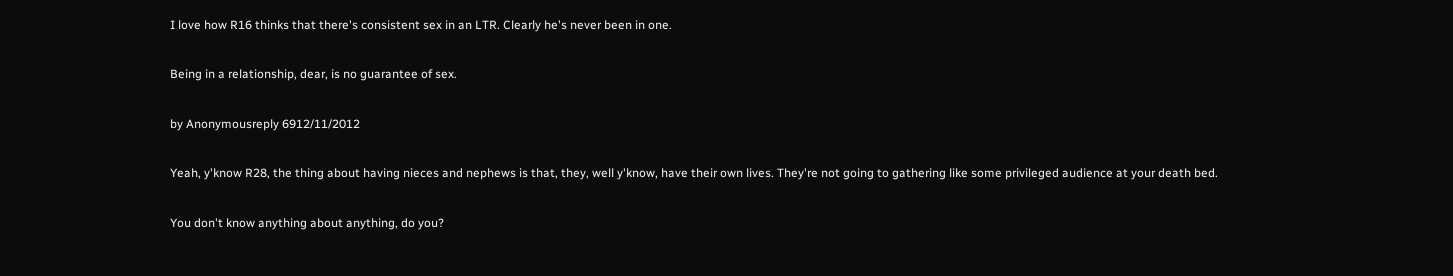I love how R16 thinks that there's consistent sex in an LTR. Clearly he's never been in one.

Being in a relationship, dear, is no guarantee of sex.

by Anonymousreply 6912/11/2012

Yeah, y'know R28, the thing about having nieces and nephews is that, they, well y'know, have their own lives. They're not going to gathering like some privileged audience at your death bed.

You don't know anything about anything, do you?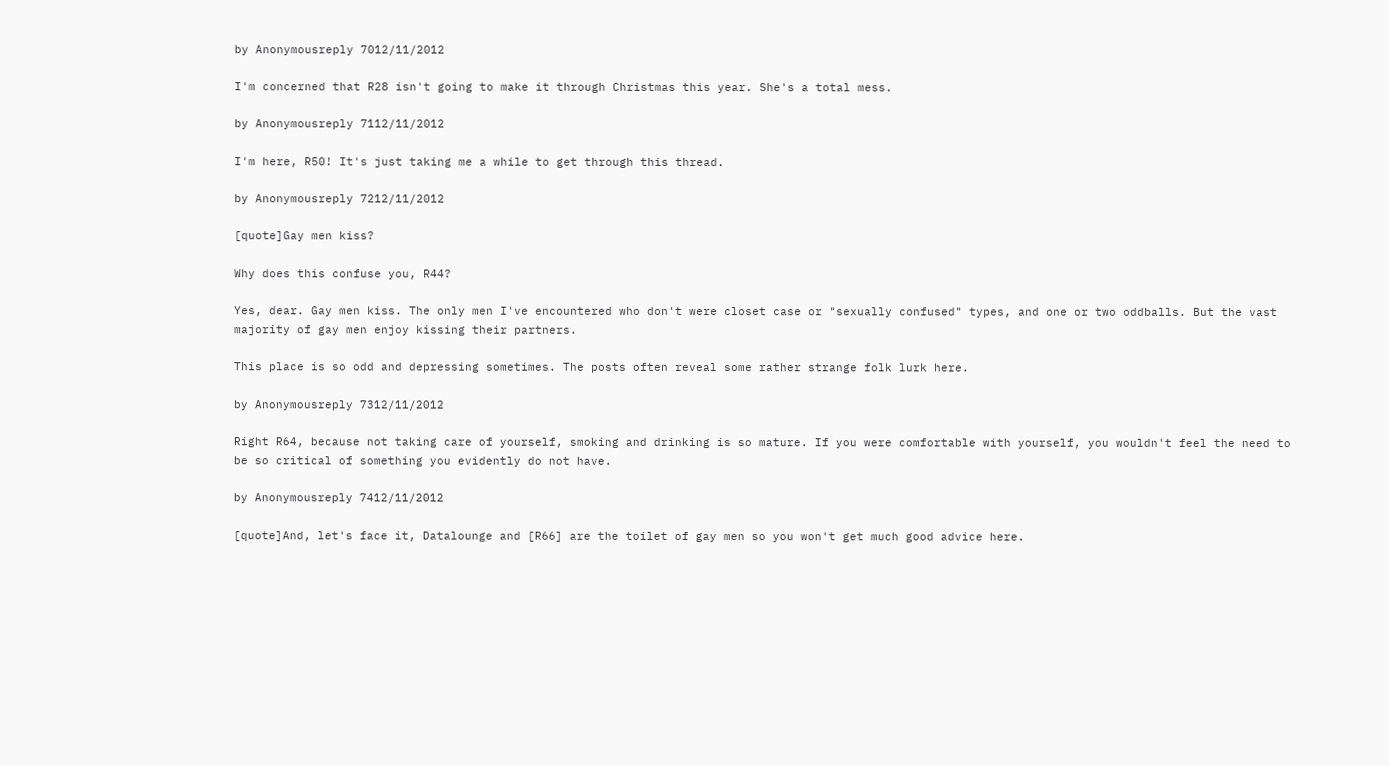by Anonymousreply 7012/11/2012

I'm concerned that R28 isn't going to make it through Christmas this year. She's a total mess.

by Anonymousreply 7112/11/2012

I'm here, R50! It's just taking me a while to get through this thread.

by Anonymousreply 7212/11/2012

[quote]Gay men kiss?

Why does this confuse you, R44?

Yes, dear. Gay men kiss. The only men I've encountered who don't were closet case or "sexually confused" types, and one or two oddballs. But the vast majority of gay men enjoy kissing their partners.

This place is so odd and depressing sometimes. The posts often reveal some rather strange folk lurk here.

by Anonymousreply 7312/11/2012

Right R64, because not taking care of yourself, smoking and drinking is so mature. If you were comfortable with yourself, you wouldn't feel the need to be so critical of something you evidently do not have.

by Anonymousreply 7412/11/2012

[quote]And, let's face it, Datalounge and [R66] are the toilet of gay men so you won't get much good advice here.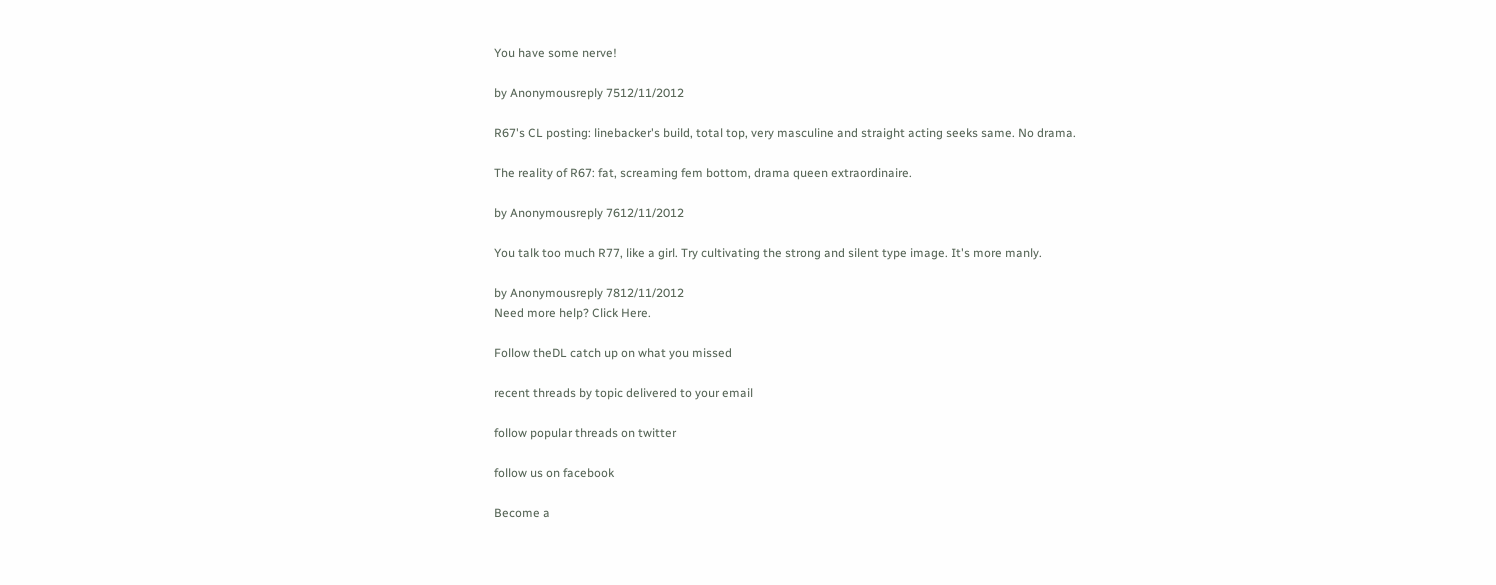You have some nerve!

by Anonymousreply 7512/11/2012

R67's CL posting: linebacker's build, total top, very masculine and straight acting seeks same. No drama.

The reality of R67: fat, screaming fem bottom, drama queen extraordinaire.

by Anonymousreply 7612/11/2012

You talk too much R77, like a girl. Try cultivating the strong and silent type image. It's more manly.

by Anonymousreply 7812/11/2012
Need more help? Click Here.

Follow theDL catch up on what you missed

recent threads by topic delivered to your email

follow popular threads on twitter

follow us on facebook

Become a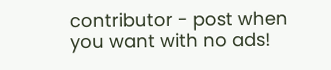contributor - post when you want with no ads!